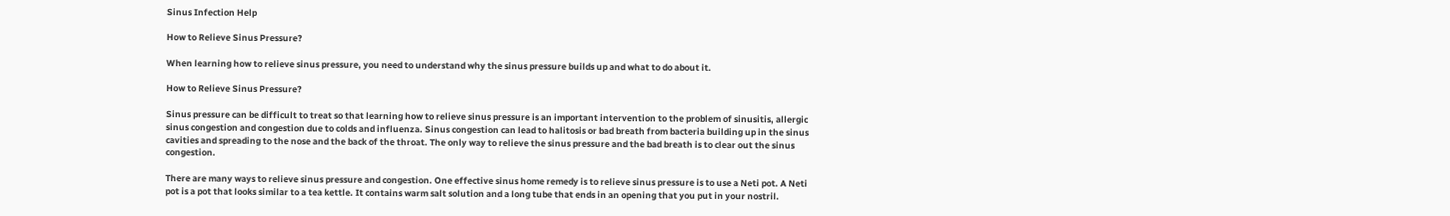Sinus Infection Help

How to Relieve Sinus Pressure?

When learning how to relieve sinus pressure, you need to understand why the sinus pressure builds up and what to do about it.

How to Relieve Sinus Pressure?

Sinus pressure can be difficult to treat so that learning how to relieve sinus pressure is an important intervention to the problem of sinusitis, allergic sinus congestion and congestion due to colds and influenza. Sinus congestion can lead to halitosis or bad breath from bacteria building up in the sinus cavities and spreading to the nose and the back of the throat. The only way to relieve the sinus pressure and the bad breath is to clear out the sinus congestion.

There are many ways to relieve sinus pressure and congestion. One effective sinus home remedy is to relieve sinus pressure is to use a Neti pot. A Neti pot is a pot that looks similar to a tea kettle. It contains warm salt solution and a long tube that ends in an opening that you put in your nostril.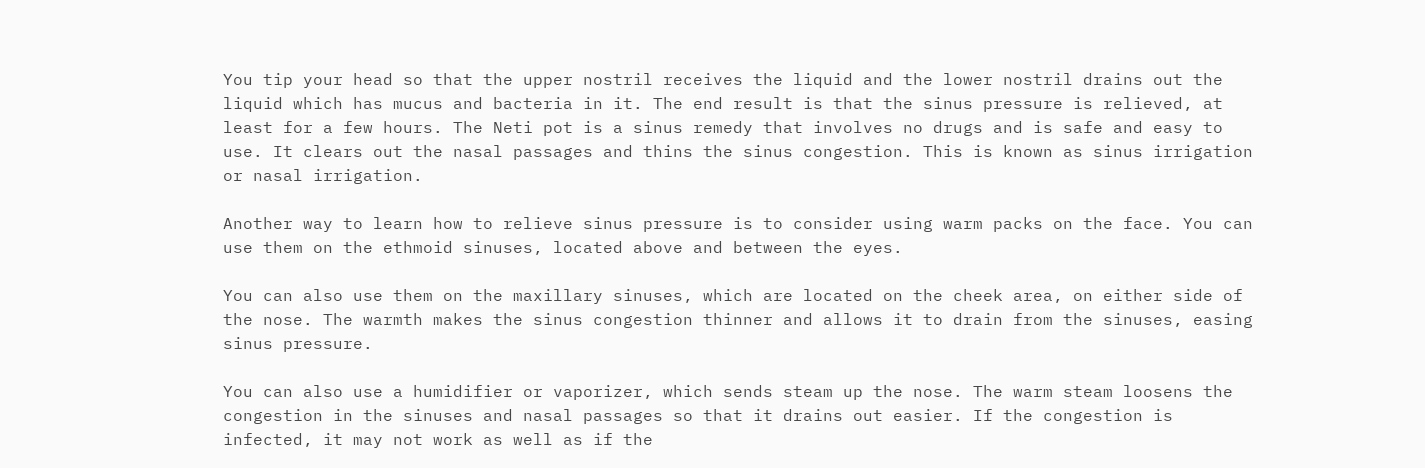You tip your head so that the upper nostril receives the liquid and the lower nostril drains out the liquid which has mucus and bacteria in it. The end result is that the sinus pressure is relieved, at least for a few hours. The Neti pot is a sinus remedy that involves no drugs and is safe and easy to use. It clears out the nasal passages and thins the sinus congestion. This is known as sinus irrigation or nasal irrigation.

Another way to learn how to relieve sinus pressure is to consider using warm packs on the face. You can use them on the ethmoid sinuses, located above and between the eyes.

You can also use them on the maxillary sinuses, which are located on the cheek area, on either side of the nose. The warmth makes the sinus congestion thinner and allows it to drain from the sinuses, easing sinus pressure.

You can also use a humidifier or vaporizer, which sends steam up the nose. The warm steam loosens the congestion in the sinuses and nasal passages so that it drains out easier. If the congestion is infected, it may not work as well as if the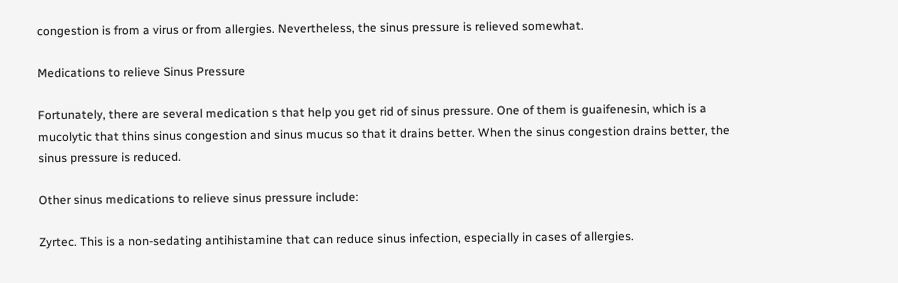congestion is from a virus or from allergies. Nevertheless, the sinus pressure is relieved somewhat.

Medications to relieve Sinus Pressure

Fortunately, there are several medication s that help you get rid of sinus pressure. One of them is guaifenesin, which is a mucolytic that thins sinus congestion and sinus mucus so that it drains better. When the sinus congestion drains better, the sinus pressure is reduced.

Other sinus medications to relieve sinus pressure include:

Zyrtec. This is a non-sedating antihistamine that can reduce sinus infection, especially in cases of allergies.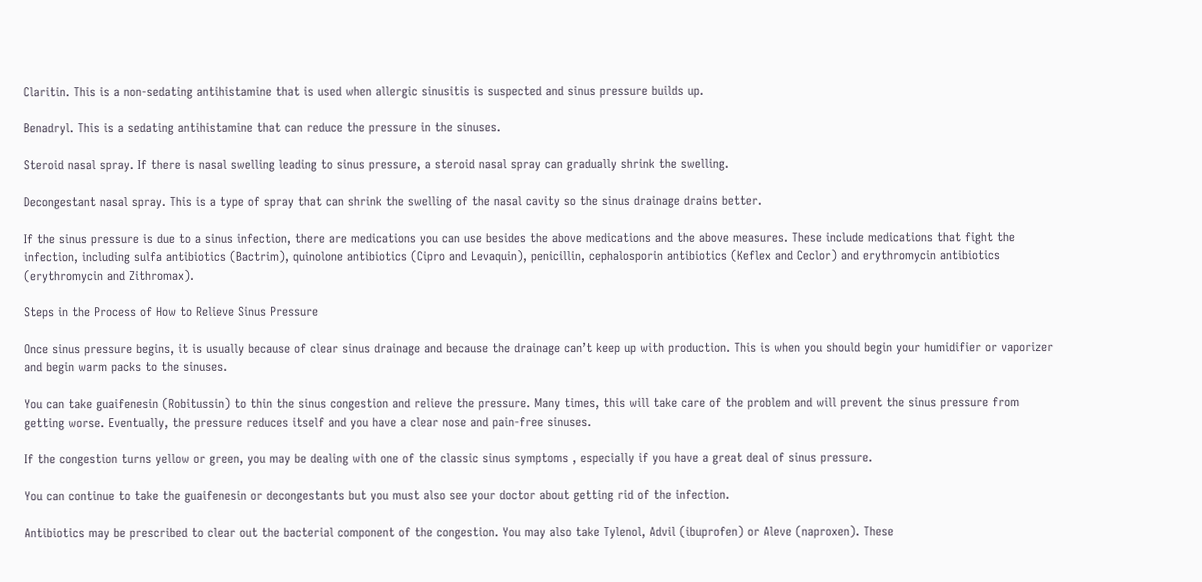Claritin. This is a non-sedating antihistamine that is used when allergic sinusitis is suspected and sinus pressure builds up.

Benadryl. This is a sedating antihistamine that can reduce the pressure in the sinuses.

Steroid nasal spray. If there is nasal swelling leading to sinus pressure, a steroid nasal spray can gradually shrink the swelling.

Decongestant nasal spray. This is a type of spray that can shrink the swelling of the nasal cavity so the sinus drainage drains better.

If the sinus pressure is due to a sinus infection, there are medications you can use besides the above medications and the above measures. These include medications that fight the infection, including sulfa antibiotics (Bactrim), quinolone antibiotics (Cipro and Levaquin), penicillin, cephalosporin antibiotics (Keflex and Ceclor) and erythromycin antibiotics (erythromycin and Zithromax).

Steps in the Process of How to Relieve Sinus Pressure

Once sinus pressure begins, it is usually because of clear sinus drainage and because the drainage can’t keep up with production. This is when you should begin your humidifier or vaporizer and begin warm packs to the sinuses.

You can take guaifenesin (Robitussin) to thin the sinus congestion and relieve the pressure. Many times, this will take care of the problem and will prevent the sinus pressure from getting worse. Eventually, the pressure reduces itself and you have a clear nose and pain-free sinuses.

If the congestion turns yellow or green, you may be dealing with one of the classic sinus symptoms , especially if you have a great deal of sinus pressure.

You can continue to take the guaifenesin or decongestants but you must also see your doctor about getting rid of the infection.

Antibiotics may be prescribed to clear out the bacterial component of the congestion. You may also take Tylenol, Advil (ibuprofen) or Aleve (naproxen). These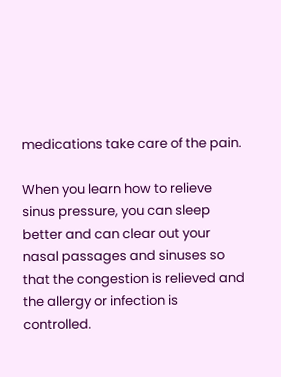medications take care of the pain.

When you learn how to relieve sinus pressure, you can sleep better and can clear out your nasal passages and sinuses so that the congestion is relieved and the allergy or infection is controlled.